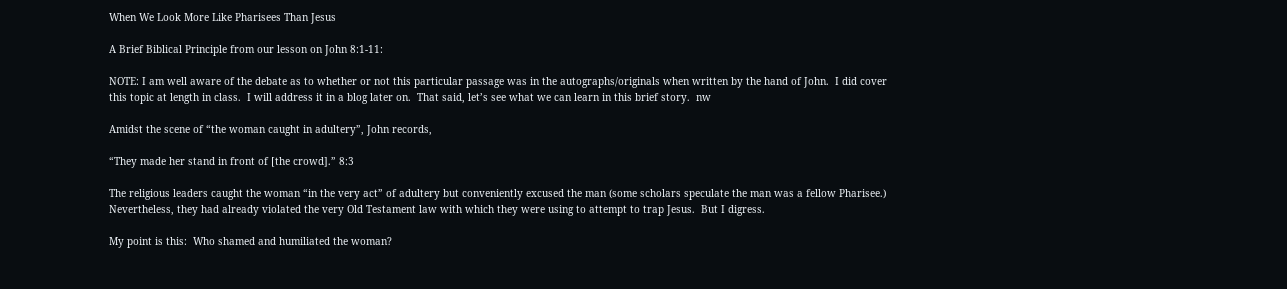When We Look More Like Pharisees Than Jesus

A Brief Biblical Principle from our lesson on John 8:1-11:

NOTE: I am well aware of the debate as to whether or not this particular passage was in the autographs/originals when written by the hand of John.  I did cover this topic at length in class.  I will address it in a blog later on.  That said, let’s see what we can learn in this brief story.  nw

Amidst the scene of “the woman caught in adultery”, John records,

“They made her stand in front of [the crowd].” 8:3

The religious leaders caught the woman “in the very act” of adultery but conveniently excused the man (some scholars speculate the man was a fellow Pharisee.)  Nevertheless, they had already violated the very Old Testament law with which they were using to attempt to trap Jesus.  But I digress.

My point is this:  Who shamed and humiliated the woman?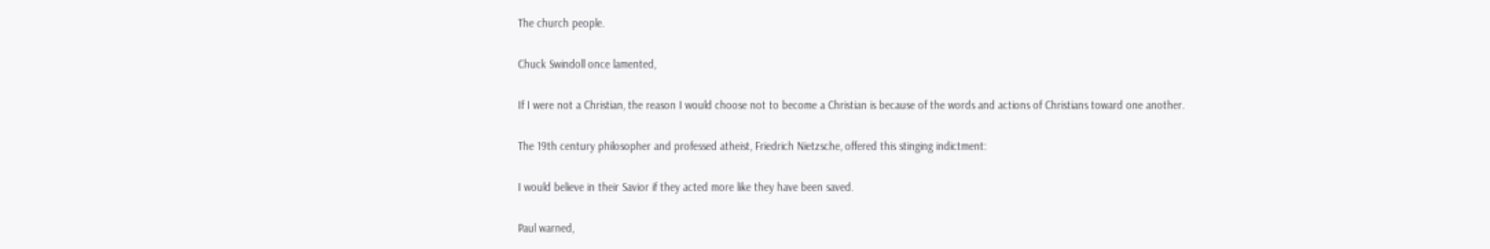The church people.

Chuck Swindoll once lamented,

If I were not a Christian, the reason I would choose not to become a Christian is because of the words and actions of Christians toward one another.

The 19th century philosopher and professed atheist, Friedrich Nietzsche, offered this stinging indictment:

I would believe in their Savior if they acted more like they have been saved.

Paul warned,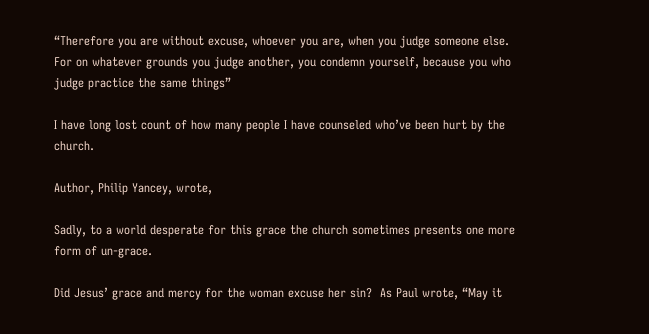“Therefore you are without excuse, whoever you are, when you judge someone else. For on whatever grounds you judge another, you condemn yourself, because you who judge practice the same things”

I have long lost count of how many people I have counseled who’ve been hurt by the church.

Author, Philip Yancey, wrote,

Sadly, to a world desperate for this grace the church sometimes presents one more form of un-grace.

Did Jesus’ grace and mercy for the woman excuse her sin?  As Paul wrote, “May it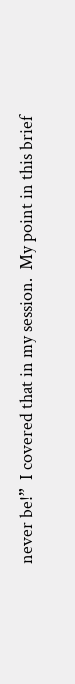never be!”  I covered that in my session.  My point in this brief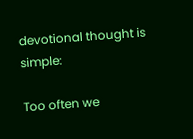devotional thought is simple:

Too often we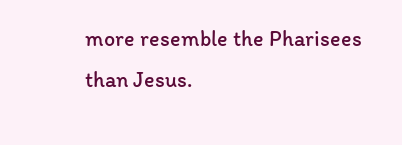more resemble the Pharisees than Jesus.